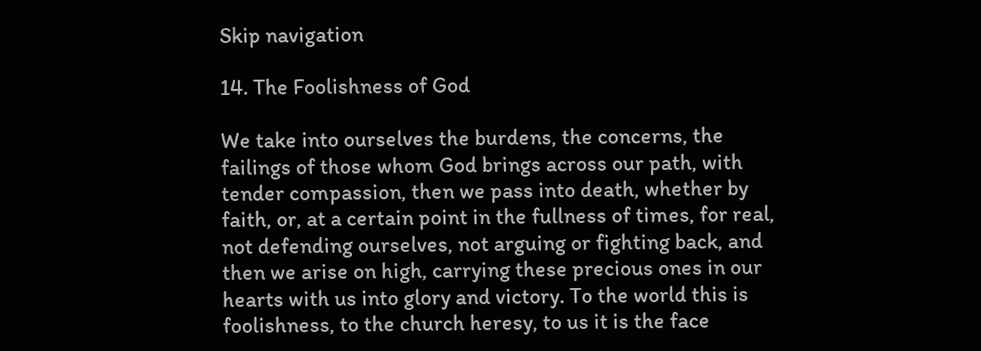Skip navigation

14. The Foolishness of God

We take into ourselves the burdens, the concerns, the failings of those whom God brings across our path, with tender compassion, then we pass into death, whether by faith, or, at a certain point in the fullness of times, for real, not defending ourselves, not arguing or fighting back, and then we arise on high, carrying these precious ones in our hearts with us into glory and victory. To the world this is foolishness, to the church heresy, to us it is the face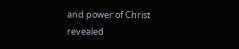and power of Christ revealed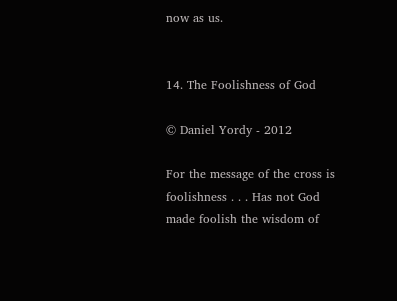now as us.


14. The Foolishness of God

© Daniel Yordy - 2012

For the message of the cross is foolishness . . . Has not God made foolish the wisdom of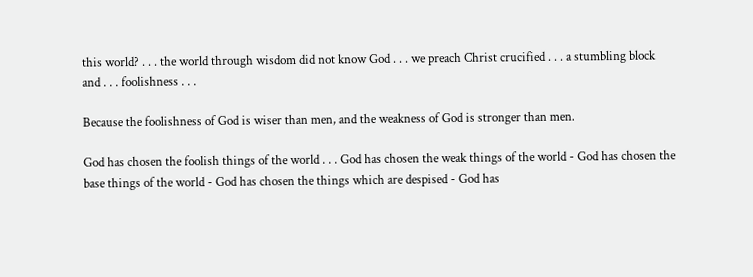this world? . . . the world through wisdom did not know God . . . we preach Christ crucified . . . a stumbling block and . . . foolishness . . .

Because the foolishness of God is wiser than men, and the weakness of God is stronger than men.

God has chosen the foolish things of the world . . . God has chosen the weak things of the world - God has chosen the base things of the world - God has chosen the things which are despised - God has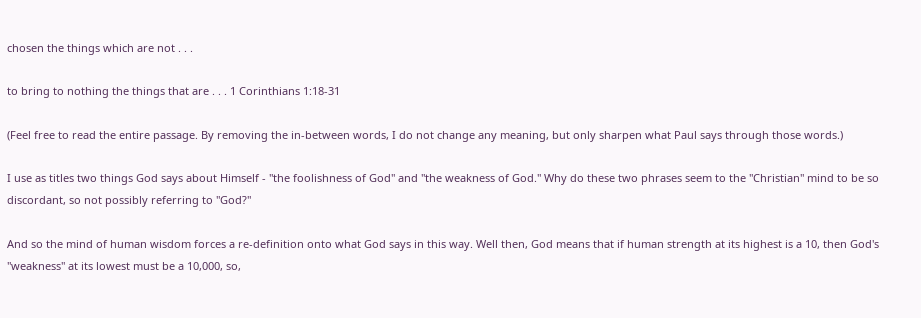chosen the things which are not . . .

to bring to nothing the things that are . . . 1 Corinthians 1:18-31

(Feel free to read the entire passage. By removing the in-between words, I do not change any meaning, but only sharpen what Paul says through those words.)

I use as titles two things God says about Himself - "the foolishness of God" and "the weakness of God." Why do these two phrases seem to the "Christian" mind to be so discordant, so not possibly referring to "God?"

And so the mind of human wisdom forces a re-definition onto what God says in this way. Well then, God means that if human strength at its highest is a 10, then God's "weakness" at its lowest must be a 10,000, so,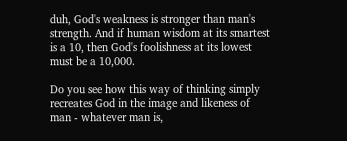duh, God's weakness is stronger than man's strength. And if human wisdom at its smartest is a 10, then God's foolishness at its lowest must be a 10,000.

Do you see how this way of thinking simply recreates God in the image and likeness of man - whatever man is,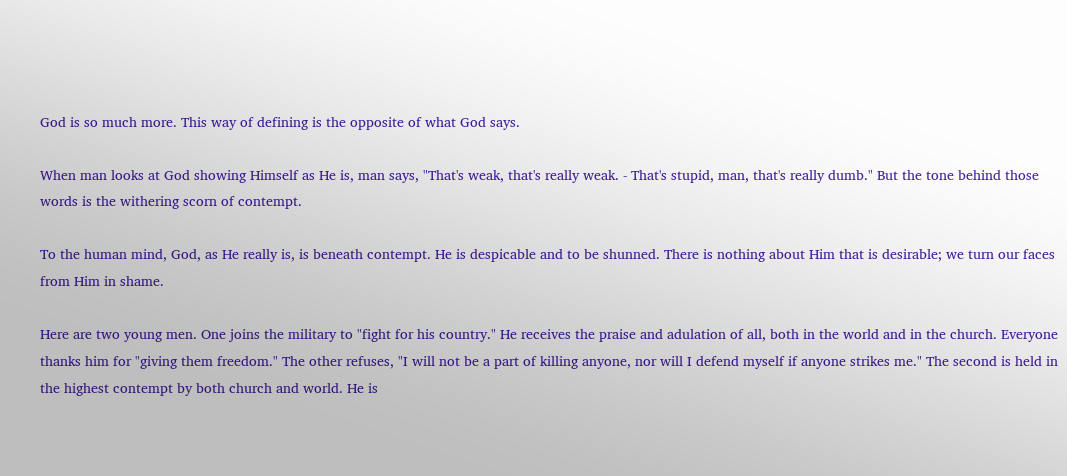God is so much more. This way of defining is the opposite of what God says.

When man looks at God showing Himself as He is, man says, "That's weak, that's really weak. - That's stupid, man, that's really dumb." But the tone behind those words is the withering scorn of contempt.

To the human mind, God, as He really is, is beneath contempt. He is despicable and to be shunned. There is nothing about Him that is desirable; we turn our faces from Him in shame.

Here are two young men. One joins the military to "fight for his country." He receives the praise and adulation of all, both in the world and in the church. Everyone thanks him for "giving them freedom." The other refuses, "I will not be a part of killing anyone, nor will I defend myself if anyone strikes me." The second is held in the highest contempt by both church and world. He is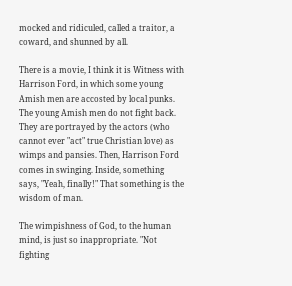mocked and ridiculed, called a traitor, a coward, and shunned by all.

There is a movie, I think it is Witness with Harrison Ford, in which some young Amish men are accosted by local punks. The young Amish men do not fight back. They are portrayed by the actors (who cannot ever "act" true Christian love) as wimps and pansies. Then, Harrison Ford comes in swinging. Inside, something says, "Yeah, finally!" That something is the wisdom of man.

The wimpishness of God, to the human mind, is just so inappropriate. "Not fighting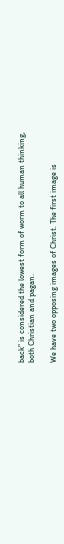back" is considered the lowest form of worm to all human thinking, both Christian and pagan.

We have two opposing images of Christ. The first image is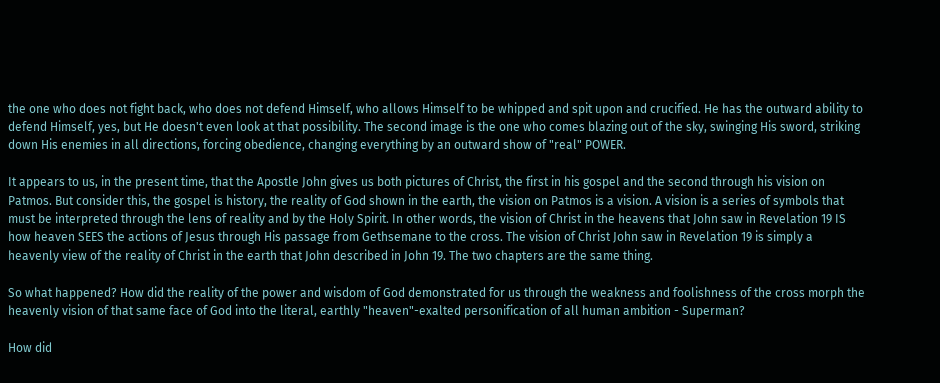the one who does not fight back, who does not defend Himself, who allows Himself to be whipped and spit upon and crucified. He has the outward ability to defend Himself, yes, but He doesn't even look at that possibility. The second image is the one who comes blazing out of the sky, swinging His sword, striking down His enemies in all directions, forcing obedience, changing everything by an outward show of "real" POWER.

It appears to us, in the present time, that the Apostle John gives us both pictures of Christ, the first in his gospel and the second through his vision on Patmos. But consider this, the gospel is history, the reality of God shown in the earth, the vision on Patmos is a vision. A vision is a series of symbols that must be interpreted through the lens of reality and by the Holy Spirit. In other words, the vision of Christ in the heavens that John saw in Revelation 19 IS how heaven SEES the actions of Jesus through His passage from Gethsemane to the cross. The vision of Christ John saw in Revelation 19 is simply a heavenly view of the reality of Christ in the earth that John described in John 19. The two chapters are the same thing.

So what happened? How did the reality of the power and wisdom of God demonstrated for us through the weakness and foolishness of the cross morph the heavenly vision of that same face of God into the literal, earthly "heaven"-exalted personification of all human ambition - Superman?

How did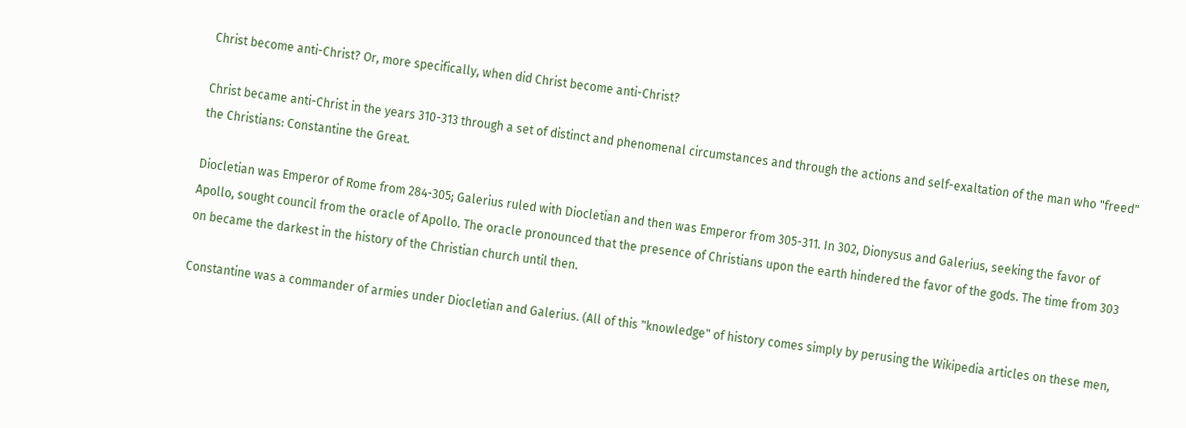Christ become anti-Christ? Or, more specifically, when did Christ become anti-Christ?

Christ became anti-Christ in the years 310-313 through a set of distinct and phenomenal circumstances and through the actions and self-exaltation of the man who "freed" the Christians: Constantine the Great.

Diocletian was Emperor of Rome from 284-305; Galerius ruled with Diocletian and then was Emperor from 305-311. In 302, Dionysus and Galerius, seeking the favor of Apollo, sought council from the oracle of Apollo. The oracle pronounced that the presence of Christians upon the earth hindered the favor of the gods. The time from 303 on became the darkest in the history of the Christian church until then.

Constantine was a commander of armies under Diocletian and Galerius. (All of this "knowledge" of history comes simply by perusing the Wikipedia articles on these men,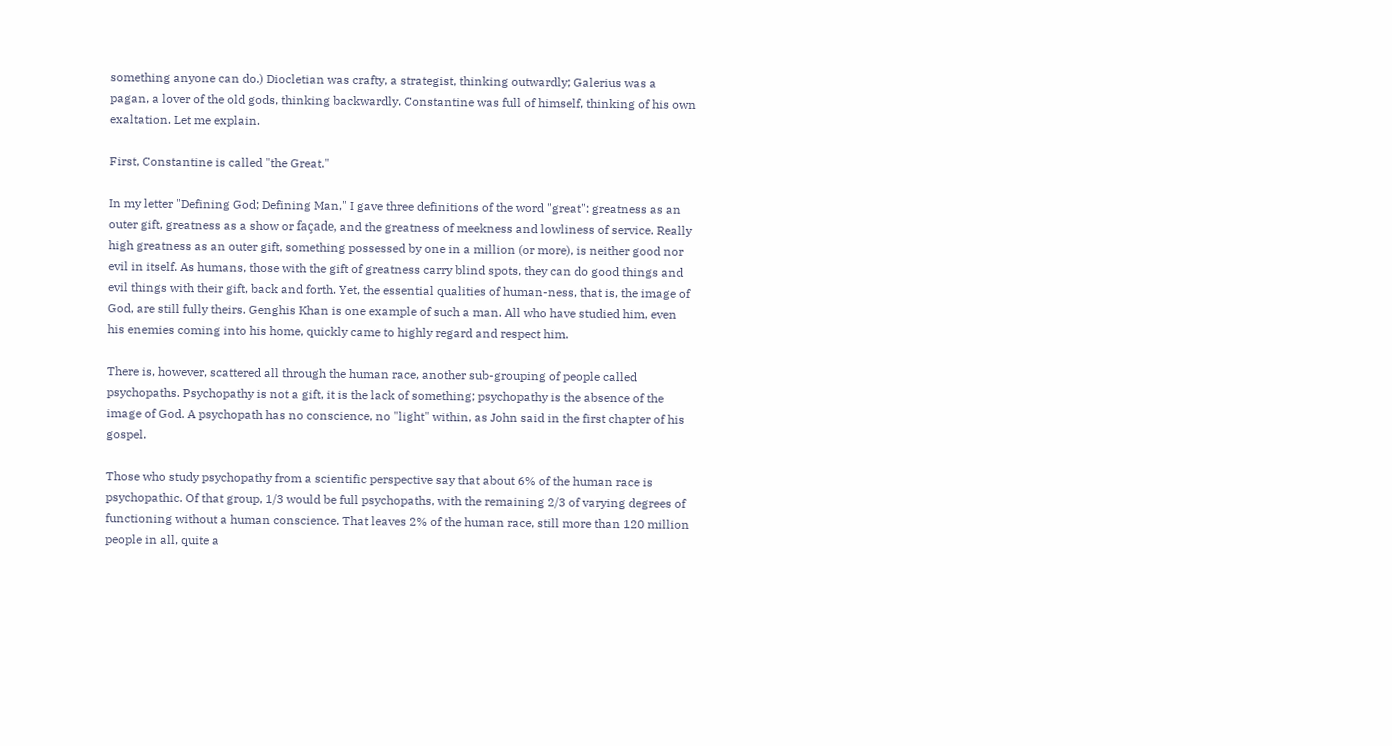something anyone can do.) Diocletian was crafty, a strategist, thinking outwardly; Galerius was a pagan, a lover of the old gods, thinking backwardly. Constantine was full of himself, thinking of his own exaltation. Let me explain.

First, Constantine is called "the Great."

In my letter "Defining God; Defining Man," I gave three definitions of the word "great": greatness as an outer gift, greatness as a show or façade, and the greatness of meekness and lowliness of service. Really high greatness as an outer gift, something possessed by one in a million (or more), is neither good nor evil in itself. As humans, those with the gift of greatness carry blind spots, they can do good things and evil things with their gift, back and forth. Yet, the essential qualities of human-ness, that is, the image of God, are still fully theirs. Genghis Khan is one example of such a man. All who have studied him, even his enemies coming into his home, quickly came to highly regard and respect him.

There is, however, scattered all through the human race, another sub-grouping of people called psychopaths. Psychopathy is not a gift, it is the lack of something; psychopathy is the absence of the image of God. A psychopath has no conscience, no "light" within, as John said in the first chapter of his gospel.

Those who study psychopathy from a scientific perspective say that about 6% of the human race is psychopathic. Of that group, 1/3 would be full psychopaths, with the remaining 2/3 of varying degrees of functioning without a human conscience. That leaves 2% of the human race, still more than 120 million people in all, quite a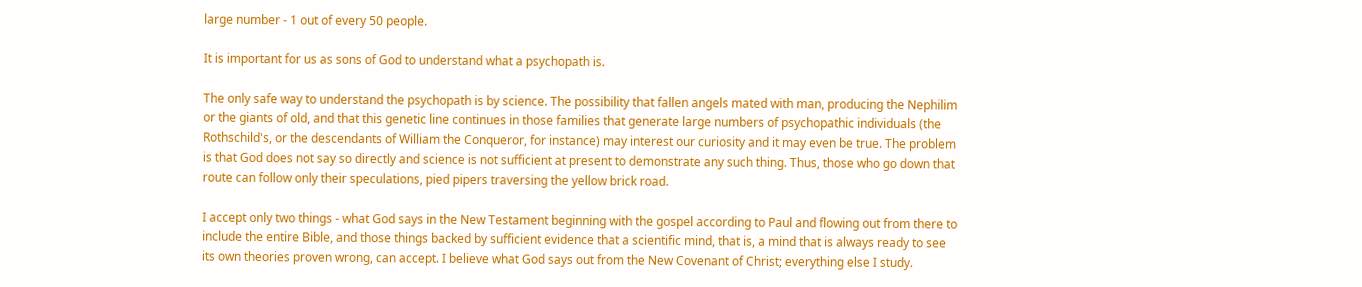large number - 1 out of every 50 people.

It is important for us as sons of God to understand what a psychopath is.

The only safe way to understand the psychopath is by science. The possibility that fallen angels mated with man, producing the Nephilim or the giants of old, and that this genetic line continues in those families that generate large numbers of psychopathic individuals (the Rothschild's, or the descendants of William the Conqueror, for instance) may interest our curiosity and it may even be true. The problem is that God does not say so directly and science is not sufficient at present to demonstrate any such thing. Thus, those who go down that route can follow only their speculations, pied pipers traversing the yellow brick road.

I accept only two things - what God says in the New Testament beginning with the gospel according to Paul and flowing out from there to include the entire Bible, and those things backed by sufficient evidence that a scientific mind, that is, a mind that is always ready to see its own theories proven wrong, can accept. I believe what God says out from the New Covenant of Christ; everything else I study.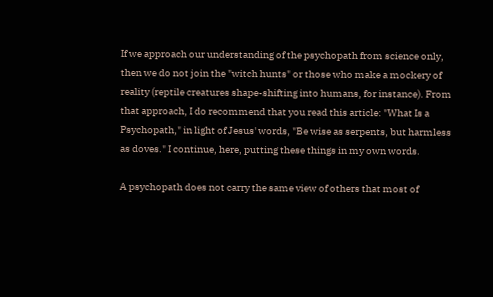If we approach our understanding of the psychopath from science only, then we do not join the "witch hunts" or those who make a mockery of reality (reptile creatures shape-shifting into humans, for instance). From that approach, I do recommend that you read this article: "What Is a Psychopath," in light of Jesus' words, "Be wise as serpents, but harmless as doves." I continue, here, putting these things in my own words.

A psychopath does not carry the same view of others that most of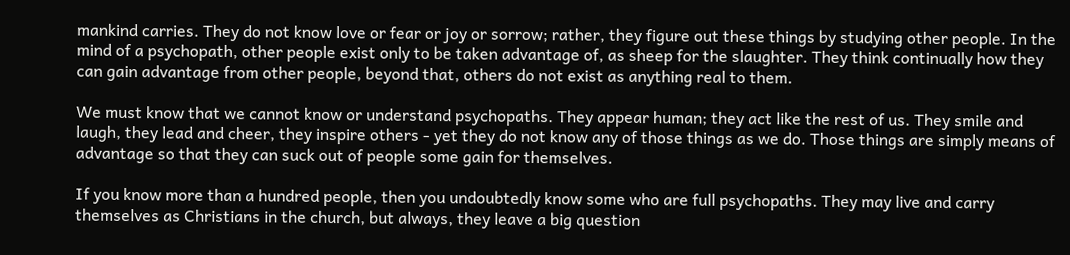mankind carries. They do not know love or fear or joy or sorrow; rather, they figure out these things by studying other people. In the mind of a psychopath, other people exist only to be taken advantage of, as sheep for the slaughter. They think continually how they can gain advantage from other people, beyond that, others do not exist as anything real to them.

We must know that we cannot know or understand psychopaths. They appear human; they act like the rest of us. They smile and laugh, they lead and cheer, they inspire others - yet they do not know any of those things as we do. Those things are simply means of advantage so that they can suck out of people some gain for themselves.

If you know more than a hundred people, then you undoubtedly know some who are full psychopaths. They may live and carry themselves as Christians in the church, but always, they leave a big question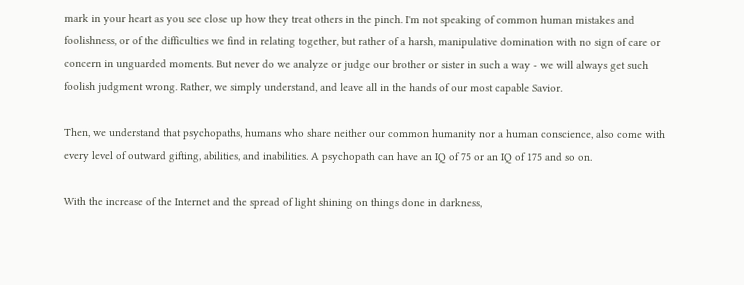mark in your heart as you see close up how they treat others in the pinch. I'm not speaking of common human mistakes and foolishness, or of the difficulties we find in relating together, but rather of a harsh, manipulative domination with no sign of care or concern in unguarded moments. But never do we analyze or judge our brother or sister in such a way - we will always get such foolish judgment wrong. Rather, we simply understand, and leave all in the hands of our most capable Savior.

Then, we understand that psychopaths, humans who share neither our common humanity nor a human conscience, also come with every level of outward gifting, abilities, and inabilities. A psychopath can have an IQ of 75 or an IQ of 175 and so on.

With the increase of the Internet and the spread of light shining on things done in darkness,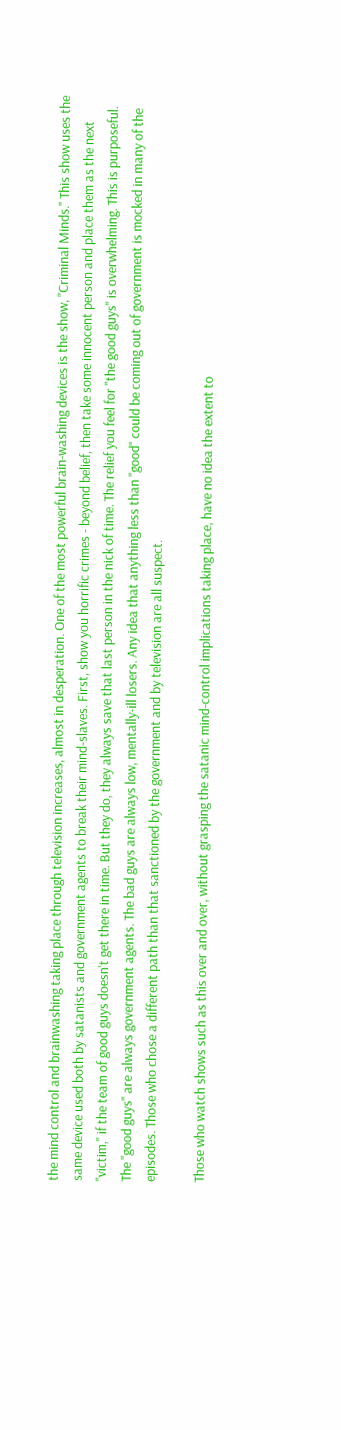the mind control and brainwashing taking place through television increases, almost in desperation. One of the most powerful brain-washing devices is the show, "Criminal Minds." This show uses the same device used both by satanists and government agents to break their mind-slaves. First, show you horrific crimes - beyond belief, then take some innocent person and place them as the next "victim," if the team of good guys doesn't get there in time. But they do, they always save that last person in the nick of time. The relief you feel for "the good guys" is overwhelming. This is purposeful. The "good guys" are always government agents. The bad guys are always low, mentally-ill losers. Any idea that anything less than "good" could be coming out of government is mocked in many of the episodes. Those who chose a different path than that sanctioned by the government and by television are all suspect.

Those who watch shows such as this over and over, without grasping the satanic mind-control implications taking place, have no idea the extent to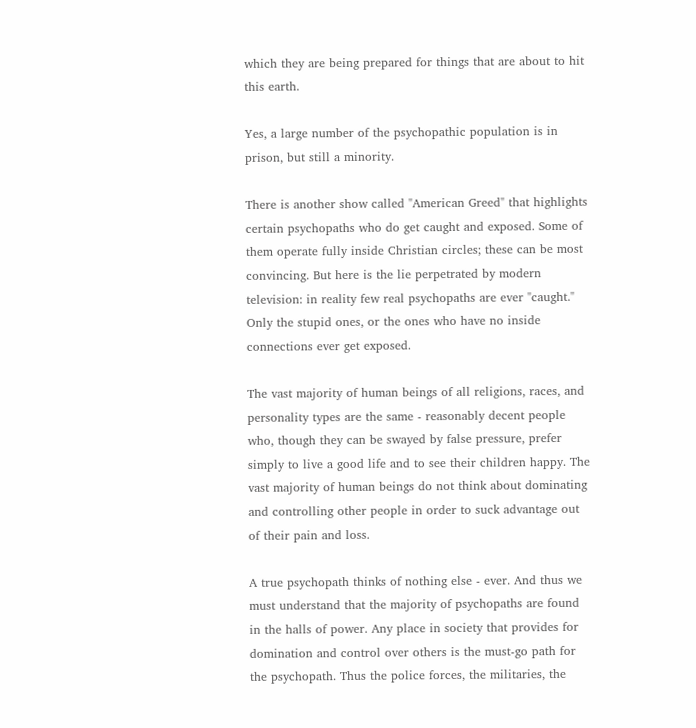which they are being prepared for things that are about to hit this earth.

Yes, a large number of the psychopathic population is in prison, but still a minority.

There is another show called "American Greed" that highlights certain psychopaths who do get caught and exposed. Some of them operate fully inside Christian circles; these can be most convincing. But here is the lie perpetrated by modern television: in reality few real psychopaths are ever "caught." Only the stupid ones, or the ones who have no inside connections ever get exposed.

The vast majority of human beings of all religions, races, and personality types are the same - reasonably decent people who, though they can be swayed by false pressure, prefer simply to live a good life and to see their children happy. The vast majority of human beings do not think about dominating and controlling other people in order to suck advantage out of their pain and loss.

A true psychopath thinks of nothing else - ever. And thus we must understand that the majority of psychopaths are found in the halls of power. Any place in society that provides for domination and control over others is the must-go path for the psychopath. Thus the police forces, the militaries, the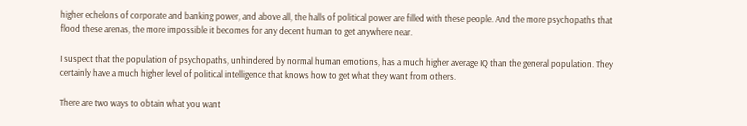higher echelons of corporate and banking power, and above all, the halls of political power are filled with these people. And the more psychopaths that flood these arenas, the more impossible it becomes for any decent human to get anywhere near.

I suspect that the population of psychopaths, unhindered by normal human emotions, has a much higher average IQ than the general population. They certainly have a much higher level of political intelligence that knows how to get what they want from others.

There are two ways to obtain what you want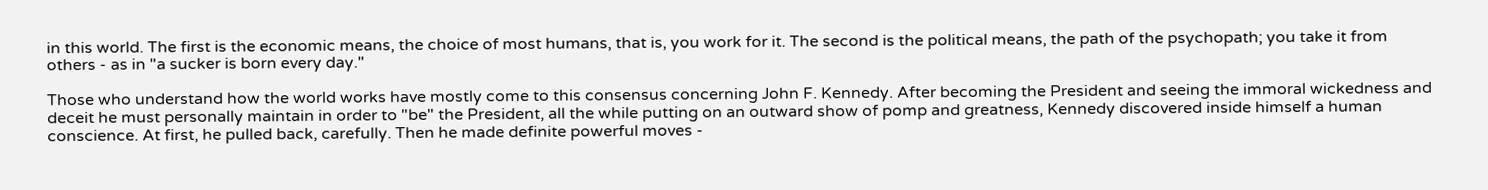in this world. The first is the economic means, the choice of most humans, that is, you work for it. The second is the political means, the path of the psychopath; you take it from others - as in "a sucker is born every day."

Those who understand how the world works have mostly come to this consensus concerning John F. Kennedy. After becoming the President and seeing the immoral wickedness and deceit he must personally maintain in order to "be" the President, all the while putting on an outward show of pomp and greatness, Kennedy discovered inside himself a human conscience. At first, he pulled back, carefully. Then he made definite powerful moves -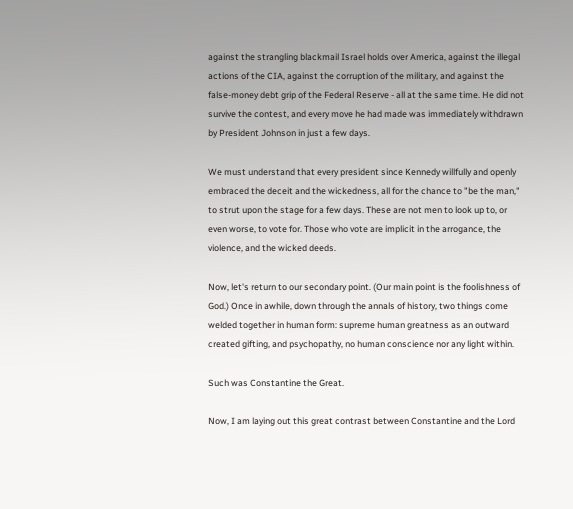against the strangling blackmail Israel holds over America, against the illegal actions of the CIA, against the corruption of the military, and against the false-money debt grip of the Federal Reserve - all at the same time. He did not survive the contest, and every move he had made was immediately withdrawn by President Johnson in just a few days.

We must understand that every president since Kennedy willfully and openly embraced the deceit and the wickedness, all for the chance to "be the man," to strut upon the stage for a few days. These are not men to look up to, or even worse, to vote for. Those who vote are implicit in the arrogance, the violence, and the wicked deeds.

Now, let's return to our secondary point. (Our main point is the foolishness of God.) Once in awhile, down through the annals of history, two things come welded together in human form: supreme human greatness as an outward created gifting, and psychopathy, no human conscience nor any light within.

Such was Constantine the Great.

Now, I am laying out this great contrast between Constantine and the Lord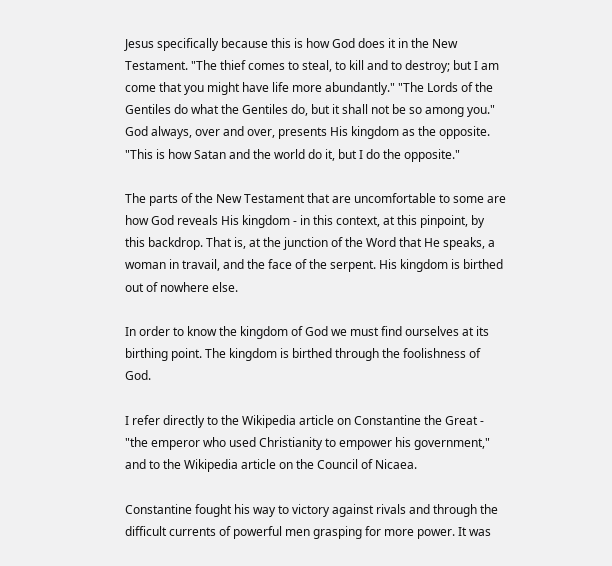Jesus specifically because this is how God does it in the New Testament. "The thief comes to steal, to kill and to destroy; but I am come that you might have life more abundantly." "The Lords of the Gentiles do what the Gentiles do, but it shall not be so among you." God always, over and over, presents His kingdom as the opposite. "This is how Satan and the world do it, but I do the opposite."

The parts of the New Testament that are uncomfortable to some are how God reveals His kingdom - in this context, at this pinpoint, by this backdrop. That is, at the junction of the Word that He speaks, a woman in travail, and the face of the serpent. His kingdom is birthed out of nowhere else.

In order to know the kingdom of God we must find ourselves at its birthing point. The kingdom is birthed through the foolishness of God.

I refer directly to the Wikipedia article on Constantine the Great - "the emperor who used Christianity to empower his government," and to the Wikipedia article on the Council of Nicaea.

Constantine fought his way to victory against rivals and through the difficult currents of powerful men grasping for more power. It was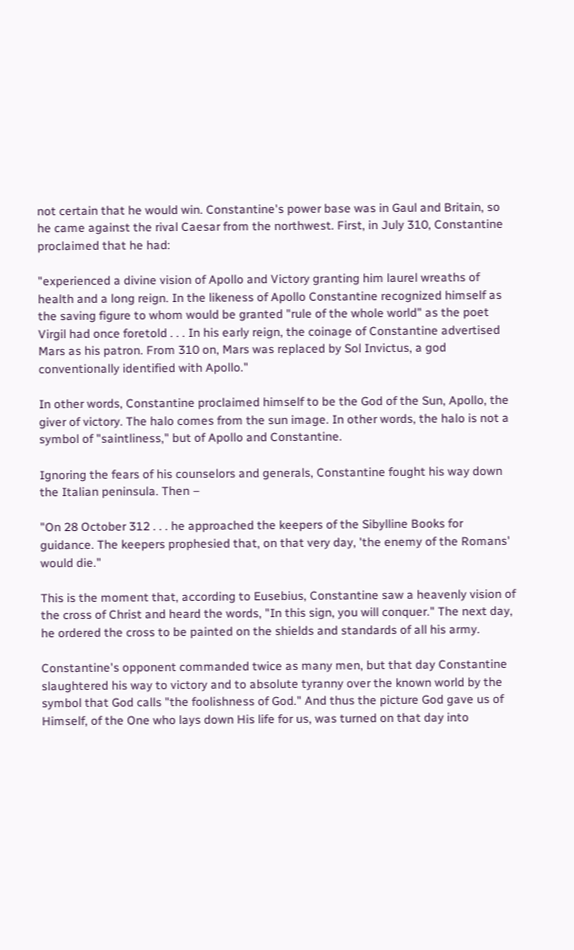not certain that he would win. Constantine's power base was in Gaul and Britain, so he came against the rival Caesar from the northwest. First, in July 310, Constantine proclaimed that he had:

"experienced a divine vision of Apollo and Victory granting him laurel wreaths of health and a long reign. In the likeness of Apollo Constantine recognized himself as the saving figure to whom would be granted "rule of the whole world" as the poet Virgil had once foretold . . . In his early reign, the coinage of Constantine advertised Mars as his patron. From 310 on, Mars was replaced by Sol Invictus, a god conventionally identified with Apollo."

In other words, Constantine proclaimed himself to be the God of the Sun, Apollo, the giver of victory. The halo comes from the sun image. In other words, the halo is not a symbol of "saintliness," but of Apollo and Constantine.

Ignoring the fears of his counselors and generals, Constantine fought his way down the Italian peninsula. Then –

"On 28 October 312 . . . he approached the keepers of the Sibylline Books for guidance. The keepers prophesied that, on that very day, 'the enemy of the Romans' would die."

This is the moment that, according to Eusebius, Constantine saw a heavenly vision of the cross of Christ and heard the words, "In this sign, you will conquer." The next day, he ordered the cross to be painted on the shields and standards of all his army.

Constantine's opponent commanded twice as many men, but that day Constantine slaughtered his way to victory and to absolute tyranny over the known world by the symbol that God calls "the foolishness of God." And thus the picture God gave us of Himself, of the One who lays down His life for us, was turned on that day into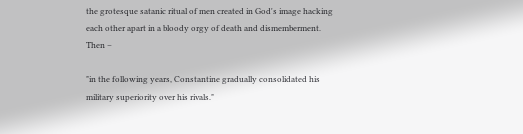the grotesque satanic ritual of men created in God's image hacking each other apart in a bloody orgy of death and dismemberment. Then –

"in the following years, Constantine gradually consolidated his military superiority over his rivals."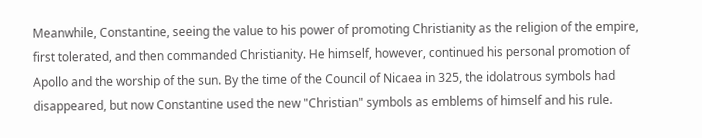Meanwhile, Constantine, seeing the value to his power of promoting Christianity as the religion of the empire, first tolerated, and then commanded Christianity. He himself, however, continued his personal promotion of Apollo and the worship of the sun. By the time of the Council of Nicaea in 325, the idolatrous symbols had disappeared, but now Constantine used the new "Christian" symbols as emblems of himself and his rule.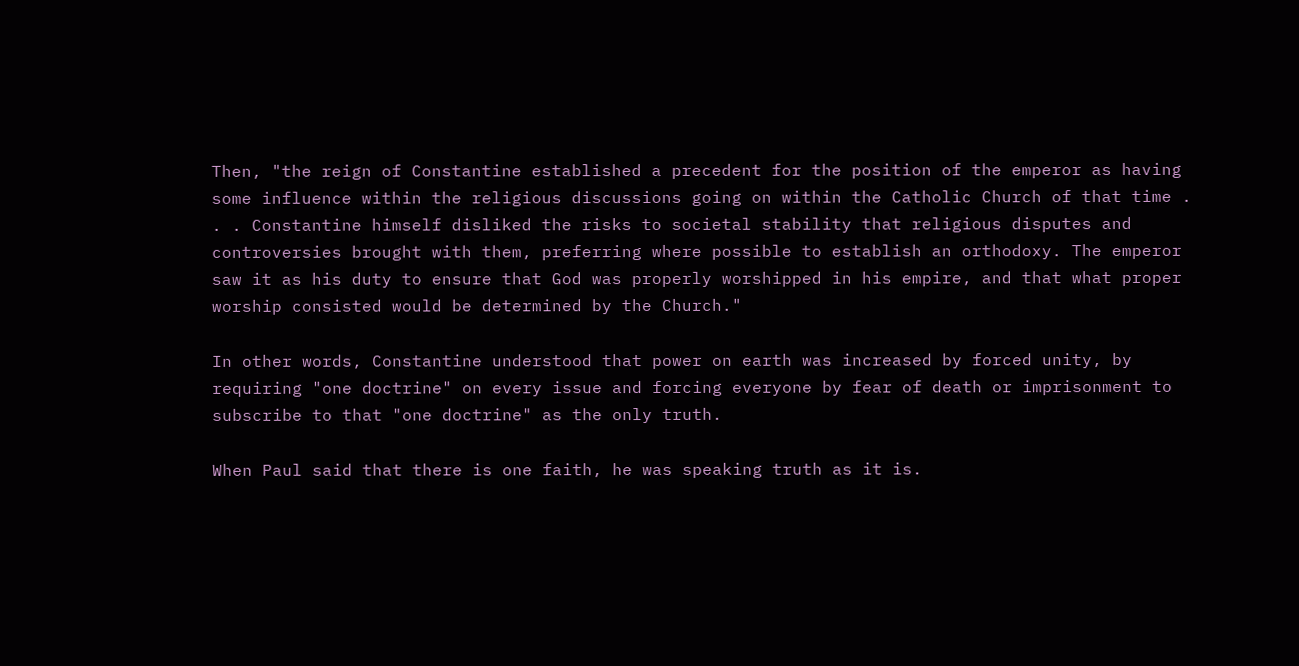Then, "the reign of Constantine established a precedent for the position of the emperor as having some influence within the religious discussions going on within the Catholic Church of that time . . . Constantine himself disliked the risks to societal stability that religious disputes and controversies brought with them, preferring where possible to establish an orthodoxy. The emperor saw it as his duty to ensure that God was properly worshipped in his empire, and that what proper worship consisted would be determined by the Church."

In other words, Constantine understood that power on earth was increased by forced unity, by requiring "one doctrine" on every issue and forcing everyone by fear of death or imprisonment to subscribe to that "one doctrine" as the only truth.

When Paul said that there is one faith, he was speaking truth as it is.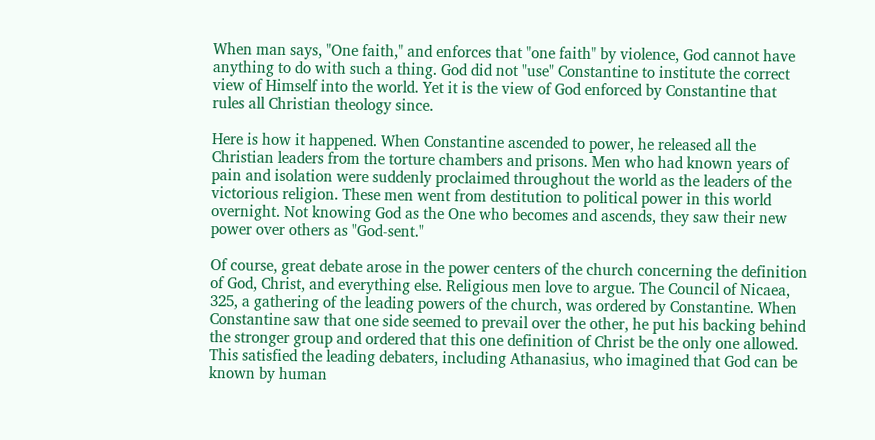When man says, "One faith," and enforces that "one faith" by violence, God cannot have anything to do with such a thing. God did not "use" Constantine to institute the correct view of Himself into the world. Yet it is the view of God enforced by Constantine that rules all Christian theology since.

Here is how it happened. When Constantine ascended to power, he released all the Christian leaders from the torture chambers and prisons. Men who had known years of pain and isolation were suddenly proclaimed throughout the world as the leaders of the victorious religion. These men went from destitution to political power in this world overnight. Not knowing God as the One who becomes and ascends, they saw their new power over others as "God-sent."

Of course, great debate arose in the power centers of the church concerning the definition of God, Christ, and everything else. Religious men love to argue. The Council of Nicaea, 325, a gathering of the leading powers of the church, was ordered by Constantine. When Constantine saw that one side seemed to prevail over the other, he put his backing behind the stronger group and ordered that this one definition of Christ be the only one allowed. This satisfied the leading debaters, including Athanasius, who imagined that God can be known by human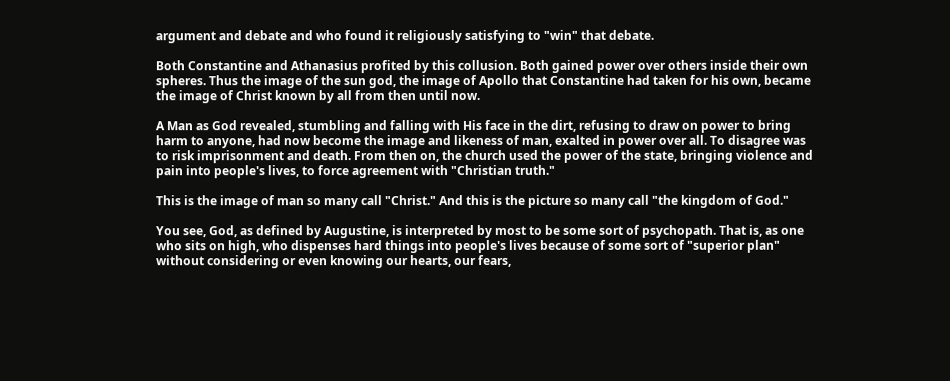argument and debate and who found it religiously satisfying to "win" that debate.

Both Constantine and Athanasius profited by this collusion. Both gained power over others inside their own spheres. Thus the image of the sun god, the image of Apollo that Constantine had taken for his own, became the image of Christ known by all from then until now.

A Man as God revealed, stumbling and falling with His face in the dirt, refusing to draw on power to bring harm to anyone, had now become the image and likeness of man, exalted in power over all. To disagree was to risk imprisonment and death. From then on, the church used the power of the state, bringing violence and pain into people's lives, to force agreement with "Christian truth."

This is the image of man so many call "Christ." And this is the picture so many call "the kingdom of God."

You see, God, as defined by Augustine, is interpreted by most to be some sort of psychopath. That is, as one who sits on high, who dispenses hard things into people's lives because of some sort of "superior plan" without considering or even knowing our hearts, our fears,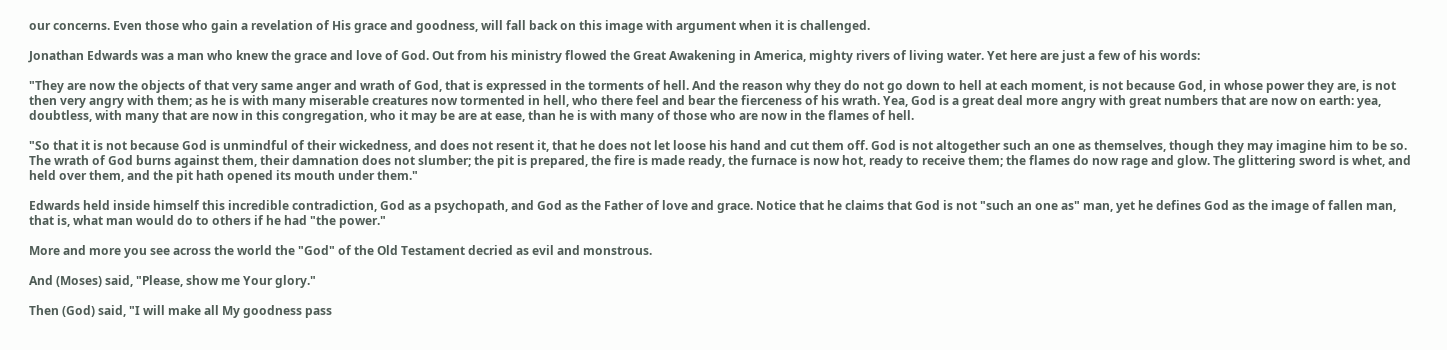our concerns. Even those who gain a revelation of His grace and goodness, will fall back on this image with argument when it is challenged.

Jonathan Edwards was a man who knew the grace and love of God. Out from his ministry flowed the Great Awakening in America, mighty rivers of living water. Yet here are just a few of his words:

"They are now the objects of that very same anger and wrath of God, that is expressed in the torments of hell. And the reason why they do not go down to hell at each moment, is not because God, in whose power they are, is not then very angry with them; as he is with many miserable creatures now tormented in hell, who there feel and bear the fierceness of his wrath. Yea, God is a great deal more angry with great numbers that are now on earth: yea, doubtless, with many that are now in this congregation, who it may be are at ease, than he is with many of those who are now in the flames of hell.

"So that it is not because God is unmindful of their wickedness, and does not resent it, that he does not let loose his hand and cut them off. God is not altogether such an one as themselves, though they may imagine him to be so. The wrath of God burns against them, their damnation does not slumber; the pit is prepared, the fire is made ready, the furnace is now hot, ready to receive them; the flames do now rage and glow. The glittering sword is whet, and held over them, and the pit hath opened its mouth under them."

Edwards held inside himself this incredible contradiction, God as a psychopath, and God as the Father of love and grace. Notice that he claims that God is not "such an one as" man, yet he defines God as the image of fallen man, that is, what man would do to others if he had "the power."

More and more you see across the world the "God" of the Old Testament decried as evil and monstrous.

And (Moses) said, "Please, show me Your glory."

Then (God) said, "I will make all My goodness pass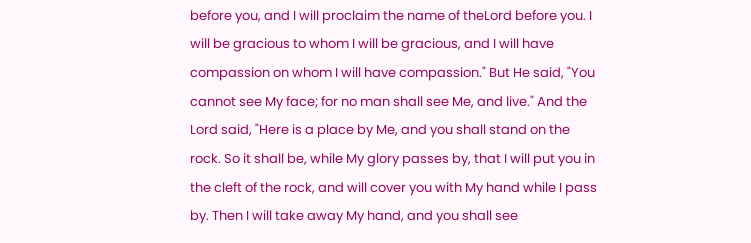before you, and I will proclaim the name of theLord before you. I will be gracious to whom I will be gracious, and I will have compassion on whom I will have compassion." But He said, "You cannot see My face; for no man shall see Me, and live." And the Lord said, "Here is a place by Me, and you shall stand on the rock. So it shall be, while My glory passes by, that I will put you in the cleft of the rock, and will cover you with My hand while I pass by. Then I will take away My hand, and you shall see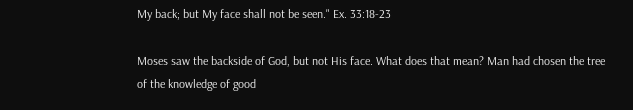My back; but My face shall not be seen." Ex. 33:18-23

Moses saw the backside of God, but not His face. What does that mean? Man had chosen the tree of the knowledge of good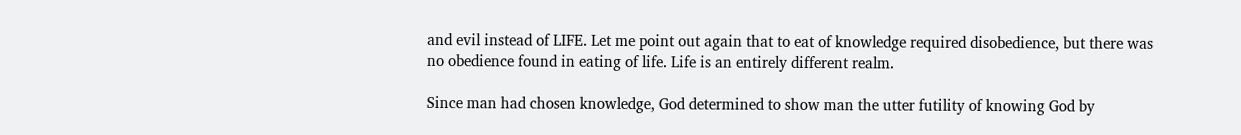and evil instead of LIFE. Let me point out again that to eat of knowledge required disobedience, but there was no obedience found in eating of life. Life is an entirely different realm.

Since man had chosen knowledge, God determined to show man the utter futility of knowing God by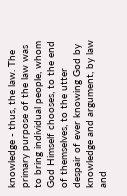knowledge - thus, the law. The primary purpose of the law was to bring individual people, whom God Himself chooses, to the end of themselves, to the utter despair of ever knowing God by knowledge and argument, by law and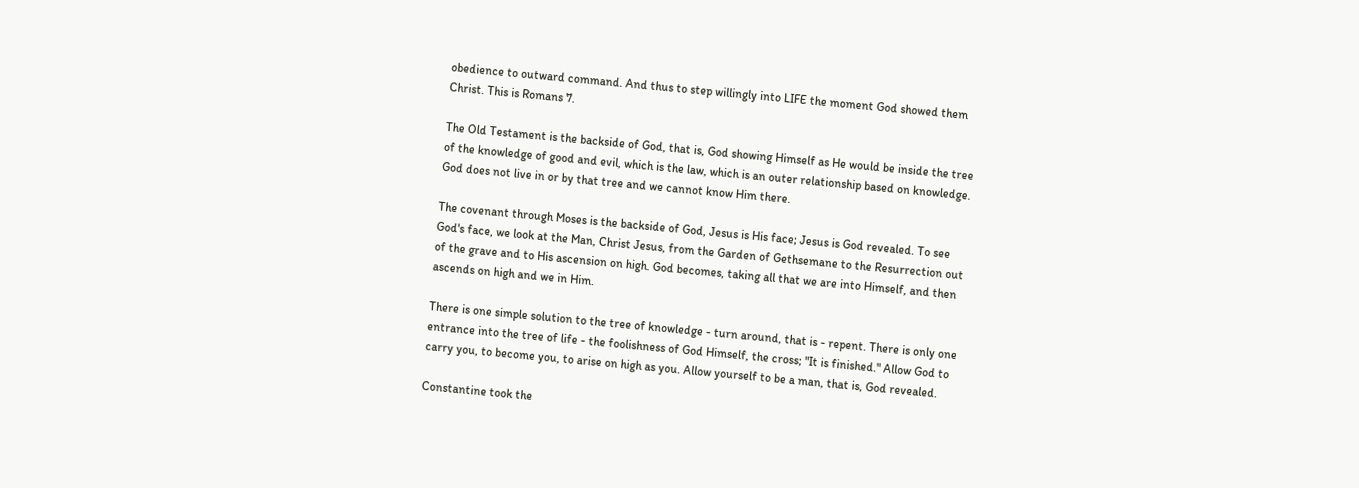obedience to outward command. And thus to step willingly into LIFE the moment God showed them Christ. This is Romans 7.

The Old Testament is the backside of God, that is, God showing Himself as He would be inside the tree of the knowledge of good and evil, which is the law, which is an outer relationship based on knowledge. God does not live in or by that tree and we cannot know Him there.

The covenant through Moses is the backside of God, Jesus is His face; Jesus is God revealed. To see God's face, we look at the Man, Christ Jesus, from the Garden of Gethsemane to the Resurrection out of the grave and to His ascension on high. God becomes, taking all that we are into Himself, and then ascends on high and we in Him.

There is one simple solution to the tree of knowledge - turn around, that is - repent. There is only one entrance into the tree of life - the foolishness of God Himself, the cross; "It is finished." Allow God to carry you, to become you, to arise on high as you. Allow yourself to be a man, that is, God revealed.

Constantine took the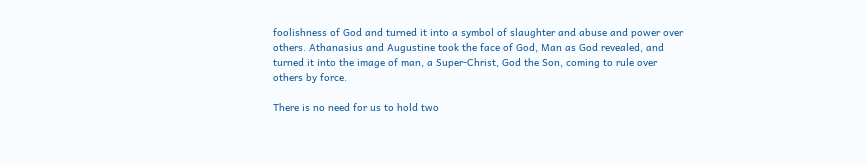foolishness of God and turned it into a symbol of slaughter and abuse and power over others. Athanasius and Augustine took the face of God, Man as God revealed, and turned it into the image of man, a Super-Christ, God the Son, coming to rule over others by force.

There is no need for us to hold two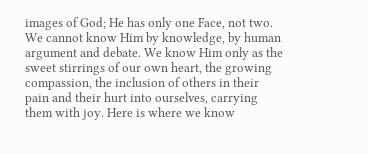images of God; He has only one Face, not two. We cannot know Him by knowledge, by human argument and debate. We know Him only as the sweet stirrings of our own heart, the growing compassion, the inclusion of others in their pain and their hurt into ourselves, carrying them with joy. Here is where we know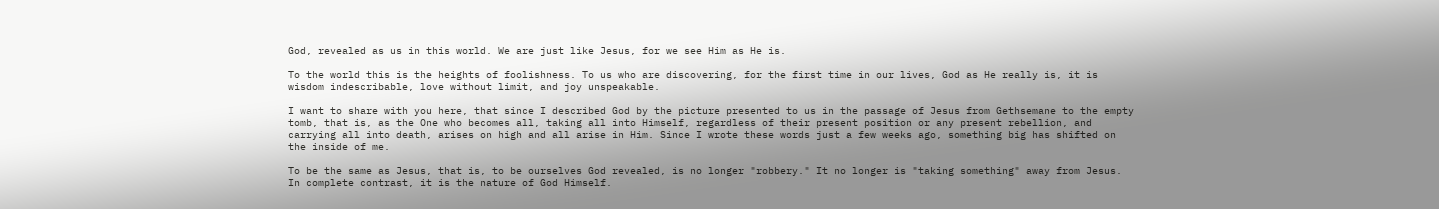God, revealed as us in this world. We are just like Jesus, for we see Him as He is.

To the world this is the heights of foolishness. To us who are discovering, for the first time in our lives, God as He really is, it is wisdom indescribable, love without limit, and joy unspeakable.

I want to share with you here, that since I described God by the picture presented to us in the passage of Jesus from Gethsemane to the empty tomb, that is, as the One who becomes all, taking all into Himself, regardless of their present position or any present rebellion, and carrying all into death, arises on high and all arise in Him. Since I wrote these words just a few weeks ago, something big has shifted on the inside of me.

To be the same as Jesus, that is, to be ourselves God revealed, is no longer "robbery." It no longer is "taking something" away from Jesus. In complete contrast, it is the nature of God Himself.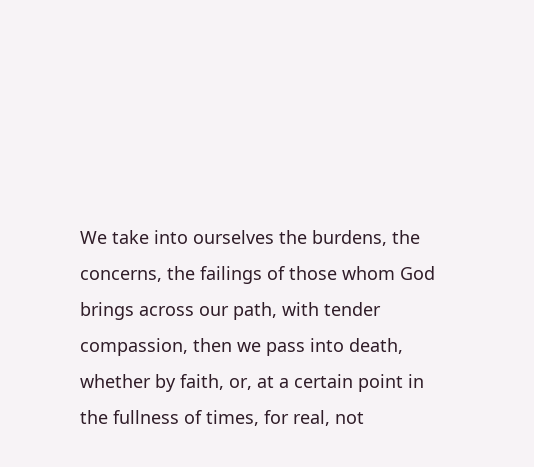We take into ourselves the burdens, the concerns, the failings of those whom God brings across our path, with tender compassion, then we pass into death, whether by faith, or, at a certain point in the fullness of times, for real, not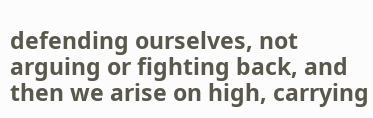defending ourselves, not arguing or fighting back, and then we arise on high, carrying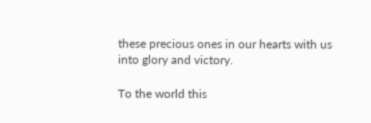these precious ones in our hearts with us into glory and victory.

To the world this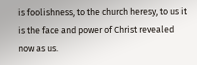is foolishness, to the church heresy, to us it is the face and power of Christ revealed now as us.